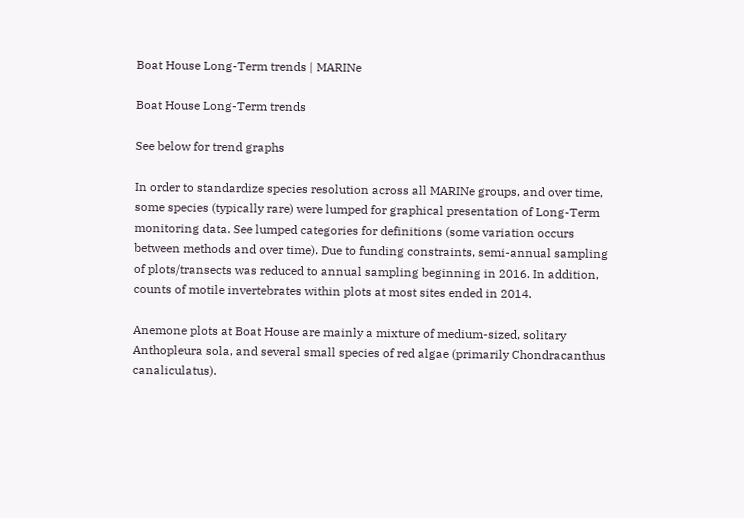Boat House Long-Term trends | MARINe

Boat House Long-Term trends

See below for trend graphs

In order to standardize species resolution across all MARINe groups, and over time, some species (typically rare) were lumped for graphical presentation of Long-Term monitoring data. See lumped categories for definitions (some variation occurs between methods and over time). Due to funding constraints, semi-annual sampling of plots/transects was reduced to annual sampling beginning in 2016. In addition, counts of motile invertebrates within plots at most sites ended in 2014.

Anemone plots at Boat House are mainly a mixture of medium-sized, solitary Anthopleura sola, and several small species of red algae (primarily Chondracanthus canaliculatus).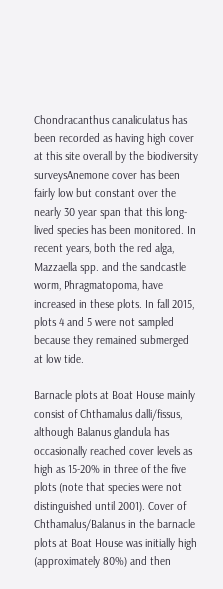Chondracanthus canaliculatus has been recorded as having high cover at this site overall by the biodiversity surveysAnemone cover has been fairly low but constant over the nearly 30 year span that this long-lived species has been monitored. In recent years, both the red alga, Mazzaella spp. and the sandcastle worm, Phragmatopoma, have increased in these plots. In fall 2015, plots 4 and 5 were not sampled because they remained submerged at low tide.

Barnacle plots at Boat House mainly consist of Chthamalus dalli/fissus, although Balanus glandula has occasionally reached cover levels as high as 15-20% in three of the five plots (note that species were not distinguished until 2001). Cover of Chthamalus/Balanus in the barnacle plots at Boat House was initially high (approximately 80%) and then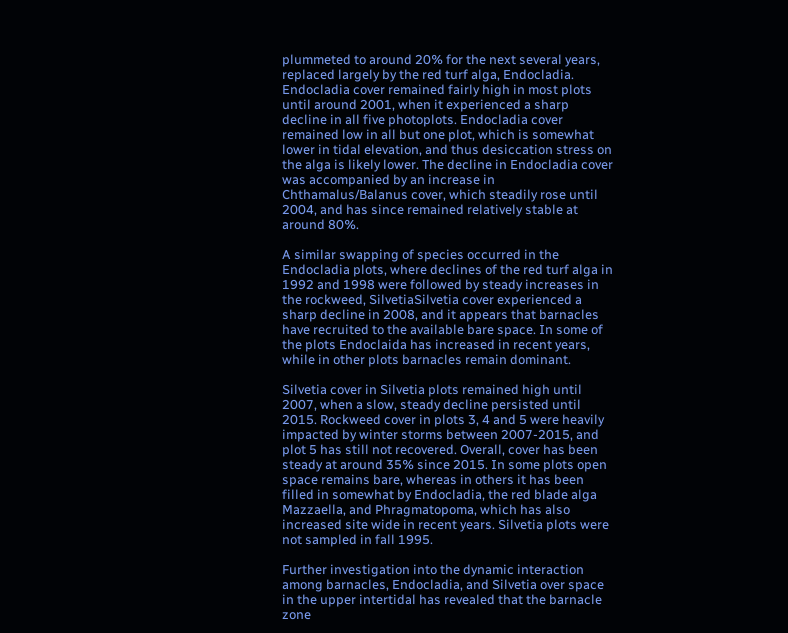plummeted to around 20% for the next several years, replaced largely by the red turf alga, Endocladia. Endocladia cover remained fairly high in most plots until around 2001, when it experienced a sharp decline in all five photoplots. Endocladia cover remained low in all but one plot, which is somewhat lower in tidal elevation, and thus desiccation stress on the alga is likely lower. The decline in Endocladia cover was accompanied by an increase in Chthamalus/Balanus cover, which steadily rose until 2004, and has since remained relatively stable at around 80%.

A similar swapping of species occurred in the Endocladia plots, where declines of the red turf alga in 1992 and 1998 were followed by steady increases in the rockweed, SilvetiaSilvetia cover experienced a sharp decline in 2008, and it appears that barnacles have recruited to the available bare space. In some of the plots Endoclaida has increased in recent years, while in other plots barnacles remain dominant.

Silvetia cover in Silvetia plots remained high until 2007, when a slow, steady decline persisted until 2015. Rockweed cover in plots 3, 4 and 5 were heavily impacted by winter storms between 2007-2015, and plot 5 has still not recovered. Overall, cover has been steady at around 35% since 2015. In some plots open space remains bare, whereas in others it has been filled in somewhat by Endocladia, the red blade alga Mazzaella, and Phragmatopoma, which has also increased site wide in recent years. Silvetia plots were not sampled in fall 1995.

Further investigation into the dynamic interaction among barnacles, Endocladia, and Silvetia over space in the upper intertidal has revealed that the barnacle zone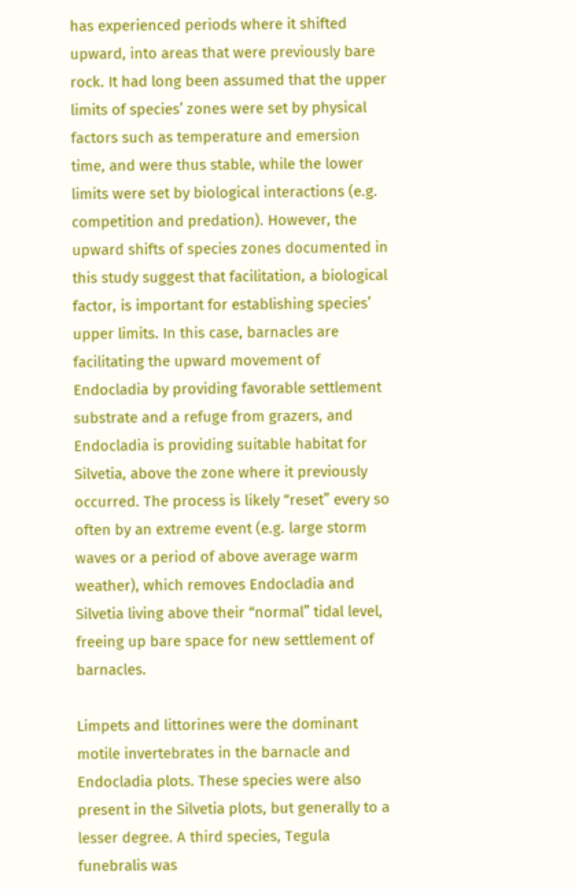has experienced periods where it shifted upward, into areas that were previously bare rock. It had long been assumed that the upper limits of species’ zones were set by physical factors such as temperature and emersion time, and were thus stable, while the lower limits were set by biological interactions (e.g. competition and predation). However, the upward shifts of species zones documented in this study suggest that facilitation, a biological factor, is important for establishing species’ upper limits. In this case, barnacles are facilitating the upward movement of Endocladia by providing favorable settlement substrate and a refuge from grazers, and Endocladia is providing suitable habitat for Silvetia, above the zone where it previously occurred. The process is likely “reset” every so often by an extreme event (e.g. large storm waves or a period of above average warm weather), which removes Endocladia and Silvetia living above their “normal” tidal level, freeing up bare space for new settlement of barnacles.

Limpets and littorines were the dominant motile invertebrates in the barnacle and Endocladia plots. These species were also present in the Silvetia plots, but generally to a lesser degree. A third species, Tegula funebralis was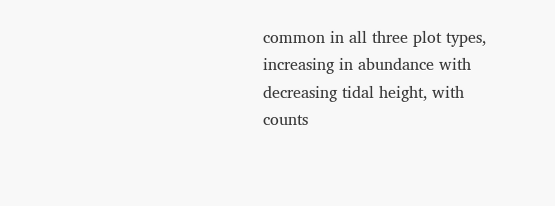common in all three plot types, increasing in abundance with decreasing tidal height, with counts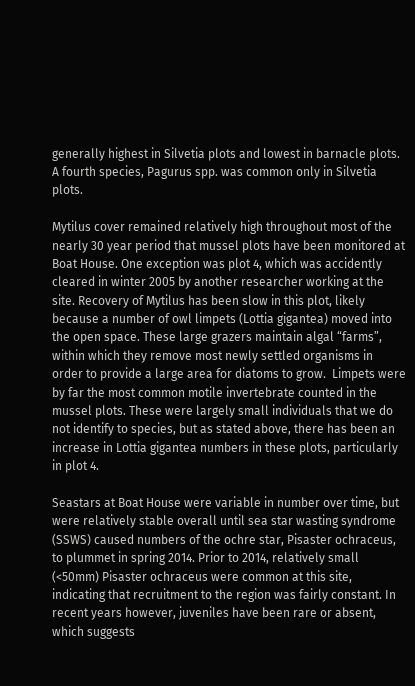generally highest in Silvetia plots and lowest in barnacle plots. A fourth species, Pagurus spp. was common only in Silvetia plots.

Mytilus cover remained relatively high throughout most of the nearly 30 year period that mussel plots have been monitored at Boat House. One exception was plot 4, which was accidently cleared in winter 2005 by another researcher working at the site. Recovery of Mytilus has been slow in this plot, likely because a number of owl limpets (Lottia gigantea) moved into the open space. These large grazers maintain algal “farms”, within which they remove most newly settled organisms in order to provide a large area for diatoms to grow.  Limpets were by far the most common motile invertebrate counted in the mussel plots. These were largely small individuals that we do not identify to species, but as stated above, there has been an increase in Lottia gigantea numbers in these plots, particularly in plot 4.

Seastars at Boat House were variable in number over time, but were relatively stable overall until sea star wasting syndrome (SSWS) caused numbers of the ochre star, Pisaster ochraceus, to plummet in spring 2014. Prior to 2014, relatively small (<50mm) Pisaster ochraceus were common at this site, indicating that recruitment to the region was fairly constant. In recent years however, juveniles have been rare or absent, which suggests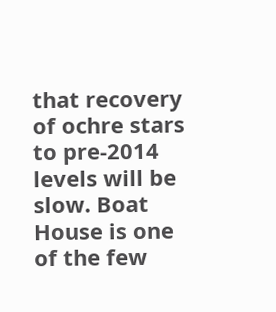that recovery of ochre stars to pre-2014 levels will be slow. Boat House is one of the few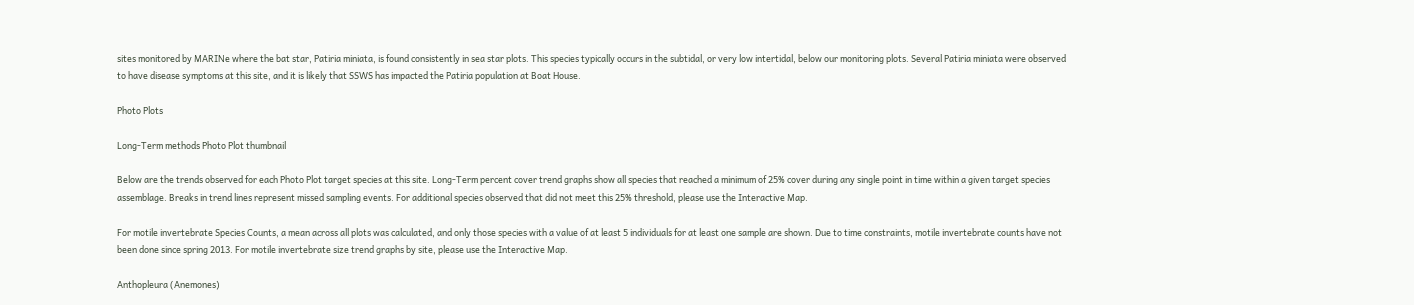sites monitored by MARINe where the bat star, Patiria miniata, is found consistently in sea star plots. This species typically occurs in the subtidal, or very low intertidal, below our monitoring plots. Several Patiria miniata were observed to have disease symptoms at this site, and it is likely that SSWS has impacted the Patiria population at Boat House.

Photo Plots

Long-Term methods Photo Plot thumbnail

Below are the trends observed for each Photo Plot target species at this site. Long-Term percent cover trend graphs show all species that reached a minimum of 25% cover during any single point in time within a given target species assemblage. Breaks in trend lines represent missed sampling events. For additional species observed that did not meet this 25% threshold, please use the Interactive Map.

For motile invertebrate Species Counts, a mean across all plots was calculated, and only those species with a value of at least 5 individuals for at least one sample are shown. Due to time constraints, motile invertebrate counts have not been done since spring 2013. For motile invertebrate size trend graphs by site, please use the Interactive Map.

Anthopleura (Anemones)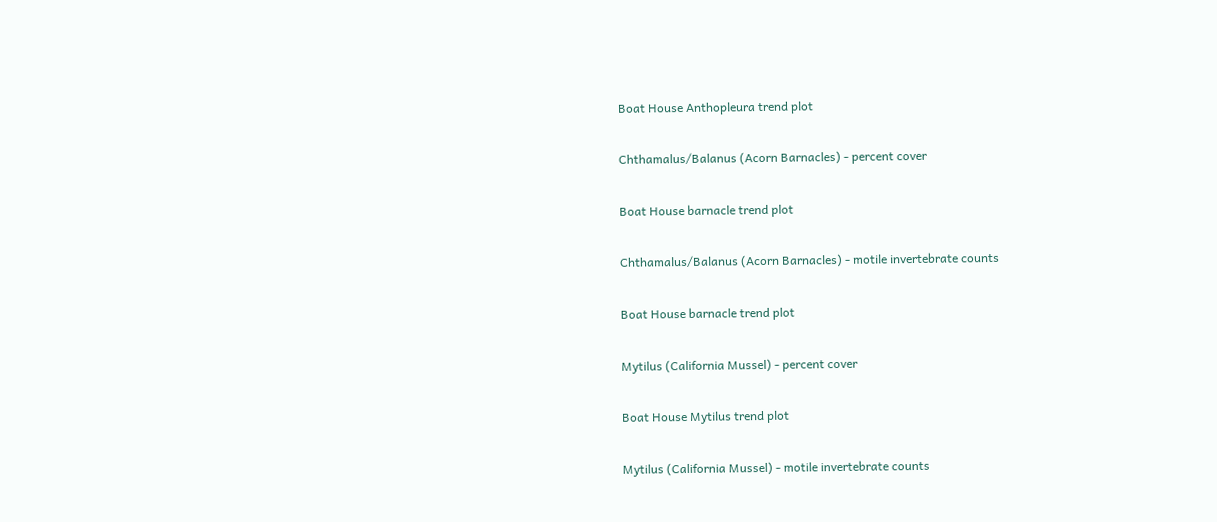Boat House Anthopleura trend plot

Chthamalus/Balanus (Acorn Barnacles) - percent cover

Boat House barnacle trend plot

Chthamalus/Balanus (Acorn Barnacles) - motile invertebrate counts

Boat House barnacle trend plot

Mytilus (California Mussel) - percent cover

Boat House Mytilus trend plot

Mytilus (California Mussel) - motile invertebrate counts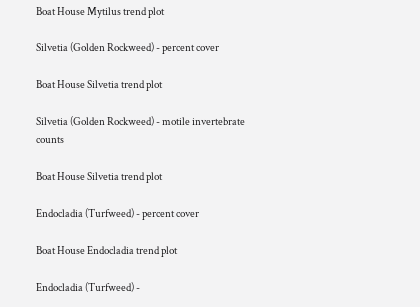Boat House Mytilus trend plot

Silvetia (Golden Rockweed) - percent cover

Boat House Silvetia trend plot

Silvetia (Golden Rockweed) - motile invertebrate counts

Boat House Silvetia trend plot

Endocladia (Turfweed) - percent cover

Boat House Endocladia trend plot

Endocladia (Turfweed) -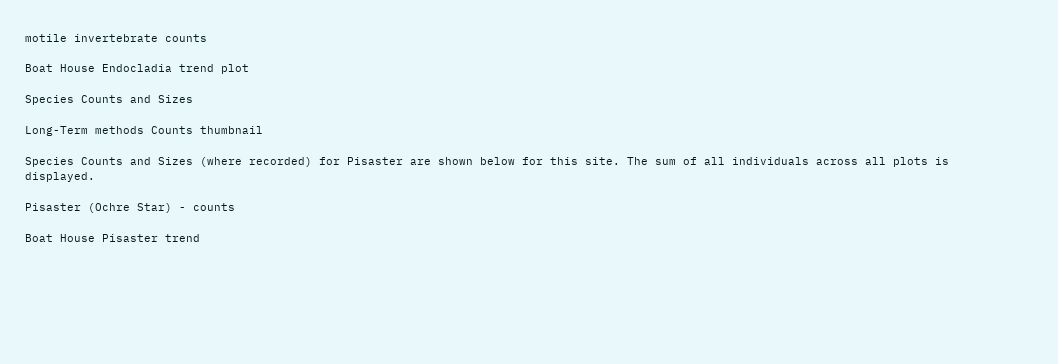motile invertebrate counts

Boat House Endocladia trend plot

Species Counts and Sizes

Long-Term methods Counts thumbnail

Species Counts and Sizes (where recorded) for Pisaster are shown below for this site. The sum of all individuals across all plots is displayed.

Pisaster (Ochre Star) - counts

Boat House Pisaster trend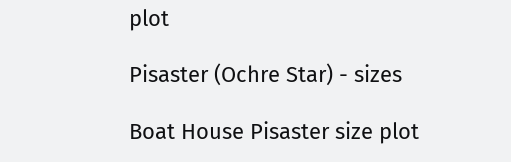plot

Pisaster (Ochre Star) - sizes

Boat House Pisaster size plot